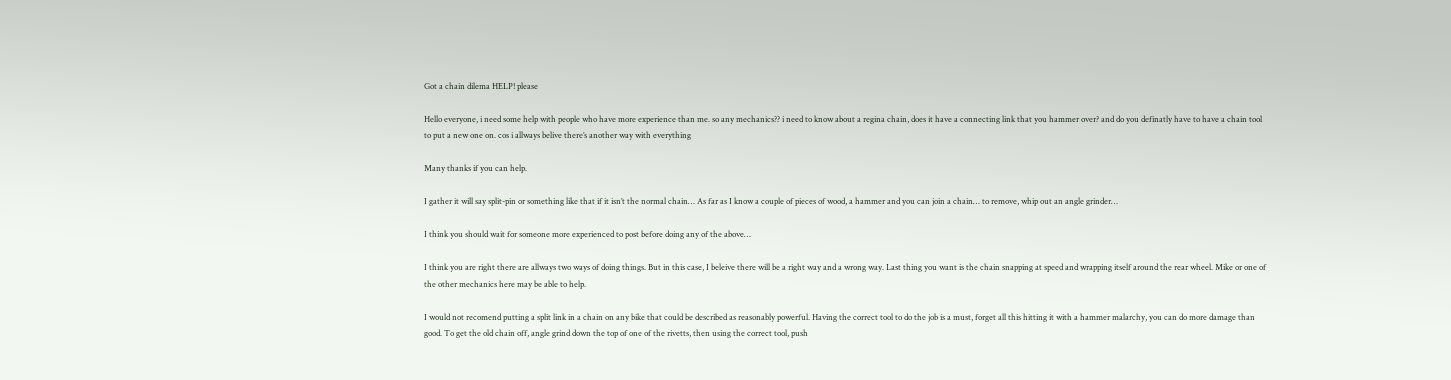Got a chain dilema HELP! please

Hello everyone, i need some help with people who have more experience than me. so any mechanics?? i need to know about a regina chain, does it have a connecting link that you hammer over? and do you definatly have to have a chain tool to put a new one on. cos i allways belive there’s another way with everything

Many thanks if you can help.

I gather it will say split-pin or something like that if it isn’t the normal chain… As far as I know a couple of pieces of wood, a hammer and you can join a chain… to remove, whip out an angle grinder…

I think you should wait for someone more experienced to post before doing any of the above…

I think you are right there are allways two ways of doing things. But in this case, I beleive there will be a right way and a wrong way. Last thing you want is the chain snapping at speed and wrapping itself around the rear wheel. Mike or one of the other mechanics here may be able to help.

I would not recomend putting a split link in a chain on any bike that could be described as reasonably powerful. Having the correct tool to do the job is a must, forget all this hitting it with a hammer malarchy, you can do more damage than good. To get the old chain off, angle grind down the top of one of the rivetts, then using the correct tool, push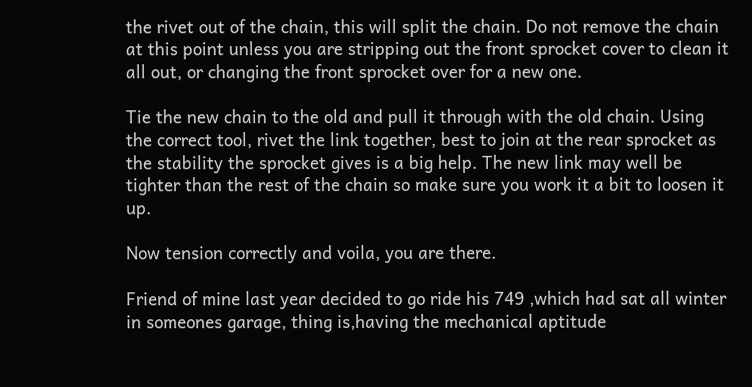the rivet out of the chain, this will split the chain. Do not remove the chain at this point unless you are stripping out the front sprocket cover to clean it all out, or changing the front sprocket over for a new one.

Tie the new chain to the old and pull it through with the old chain. Using the correct tool, rivet the link together, best to join at the rear sprocket as the stability the sprocket gives is a big help. The new link may well be tighter than the rest of the chain so make sure you work it a bit to loosen it up.

Now tension correctly and voila, you are there.

Friend of mine last year decided to go ride his 749 ,which had sat all winter in someones garage, thing is,having the mechanical aptitude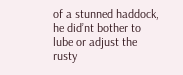of a stunned haddock, he did’nt bother to lube or adjust the rusty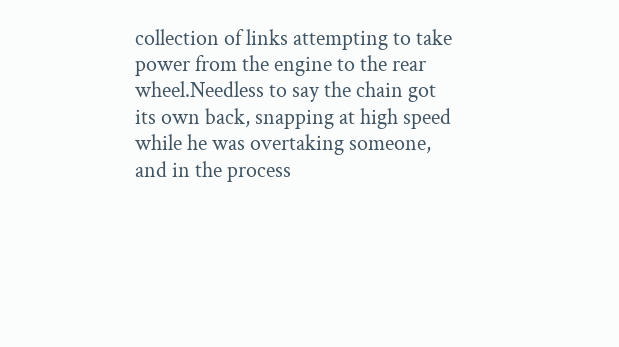collection of links attempting to take power from the engine to the rear wheel.Needless to say the chain got its own back, snapping at high speed while he was overtaking someone, and in the process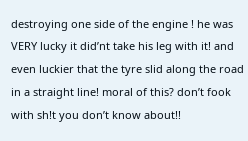destroying one side of the engine ! he was VERY lucky it did’nt take his leg with it! and even luckier that the tyre slid along the road in a straight line! moral of this? don’t fook with sh!t you don’t know about!!